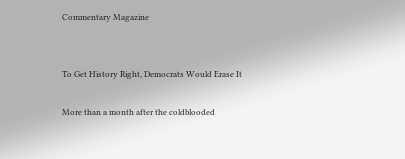Commentary Magazine


To Get History Right, Democrats Would Erase It

More than a month after the coldblooded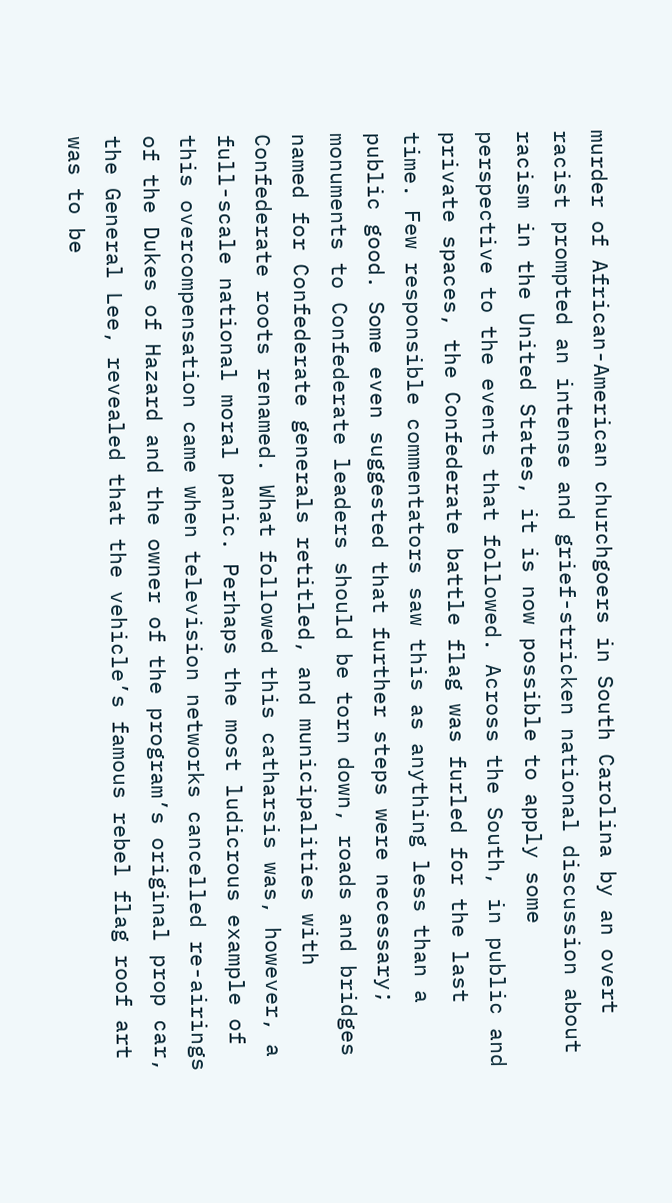murder of African-American churchgoers in South Carolina by an overt racist prompted an intense and grief-stricken national discussion about racism in the United States, it is now possible to apply some perspective to the events that followed. Across the South, in public and private spaces, the Confederate battle flag was furled for the last time. Few responsible commentators saw this as anything less than a public good. Some even suggested that further steps were necessary; monuments to Confederate leaders should be torn down, roads and bridges named for Confederate generals retitled, and municipalities with Confederate roots renamed. What followed this catharsis was, however, a full-scale national moral panic. Perhaps the most ludicrous example of this overcompensation came when television networks cancelled re-airings of the Dukes of Hazard and the owner of the program’s original prop car, the General Lee, revealed that the vehicle’s famous rebel flag roof art was to be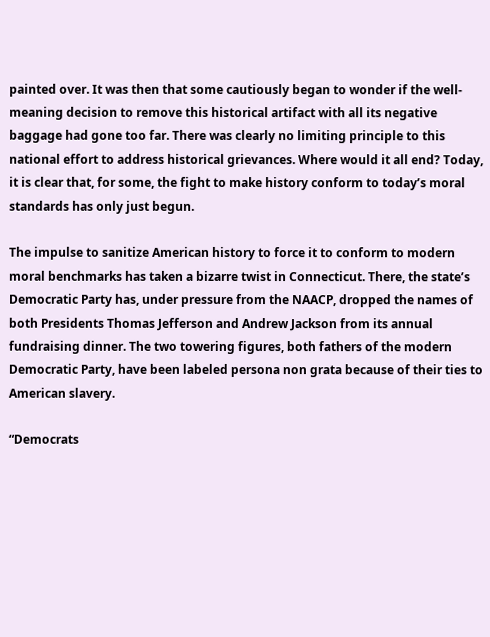painted over. It was then that some cautiously began to wonder if the well-meaning decision to remove this historical artifact with all its negative baggage had gone too far. There was clearly no limiting principle to this national effort to address historical grievances. Where would it all end? Today, it is clear that, for some, the fight to make history conform to today’s moral standards has only just begun.

The impulse to sanitize American history to force it to conform to modern moral benchmarks has taken a bizarre twist in Connecticut. There, the state’s Democratic Party has, under pressure from the NAACP, dropped the names of both Presidents Thomas Jefferson and Andrew Jackson from its annual fundraising dinner. The two towering figures, both fathers of the modern Democratic Party, have been labeled persona non grata because of their ties to American slavery.

“Democrats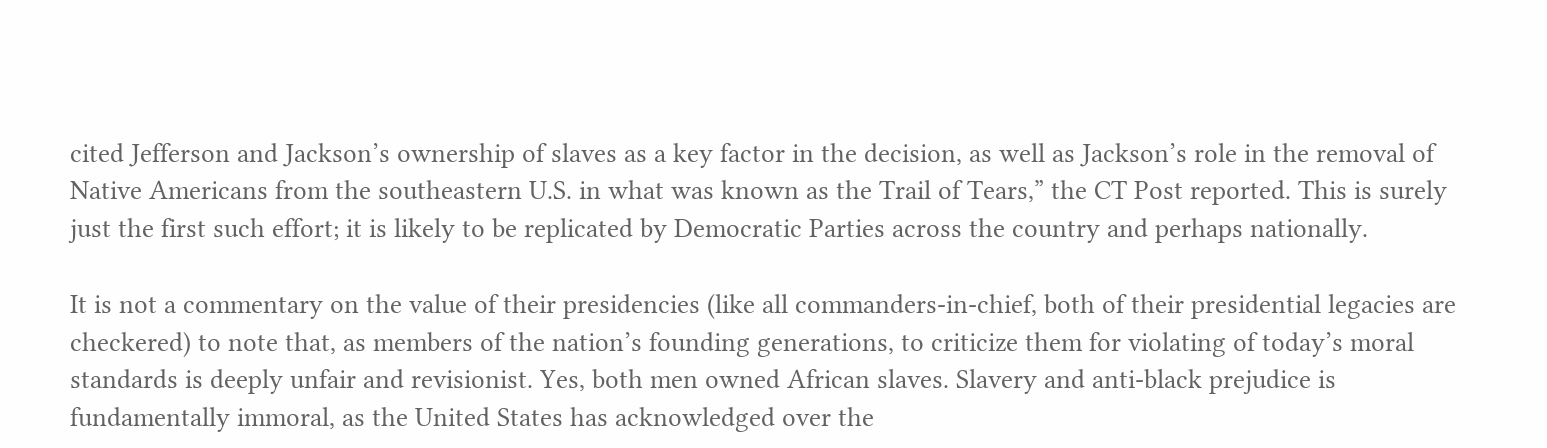cited Jefferson and Jackson’s ownership of slaves as a key factor in the decision, as well as Jackson’s role in the removal of Native Americans from the southeastern U.S. in what was known as the Trail of Tears,” the CT Post reported. This is surely just the first such effort; it is likely to be replicated by Democratic Parties across the country and perhaps nationally.

It is not a commentary on the value of their presidencies (like all commanders-in-chief, both of their presidential legacies are checkered) to note that, as members of the nation’s founding generations, to criticize them for violating of today’s moral standards is deeply unfair and revisionist. Yes, both men owned African slaves. Slavery and anti-black prejudice is fundamentally immoral, as the United States has acknowledged over the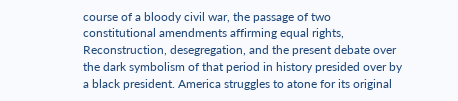course of a bloody civil war, the passage of two constitutional amendments affirming equal rights, Reconstruction, desegregation, and the present debate over the dark symbolism of that period in history presided over by a black president. America struggles to atone for its original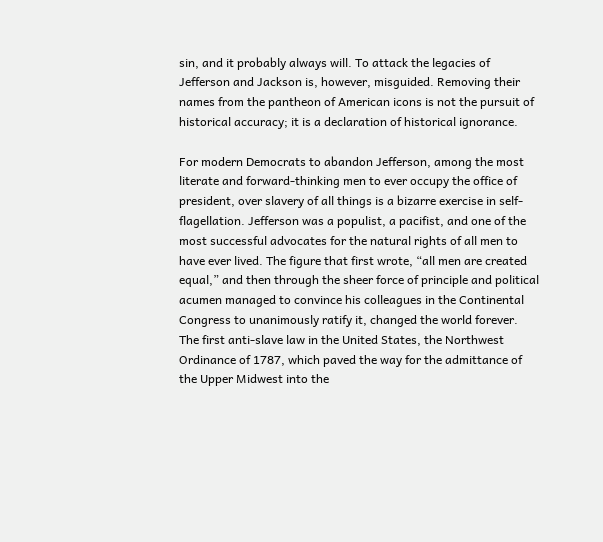sin, and it probably always will. To attack the legacies of Jefferson and Jackson is, however, misguided. Removing their names from the pantheon of American icons is not the pursuit of historical accuracy; it is a declaration of historical ignorance.

For modern Democrats to abandon Jefferson, among the most literate and forward-thinking men to ever occupy the office of president, over slavery of all things is a bizarre exercise in self-flagellation. Jefferson was a populist, a pacifist, and one of the most successful advocates for the natural rights of all men to have ever lived. The figure that first wrote, “all men are created equal,” and then through the sheer force of principle and political acumen managed to convince his colleagues in the Continental Congress to unanimously ratify it, changed the world forever. The first anti-slave law in the United States, the Northwest Ordinance of 1787, which paved the way for the admittance of the Upper Midwest into the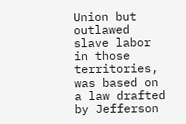Union but outlawed slave labor in those territories, was based on a law drafted by Jefferson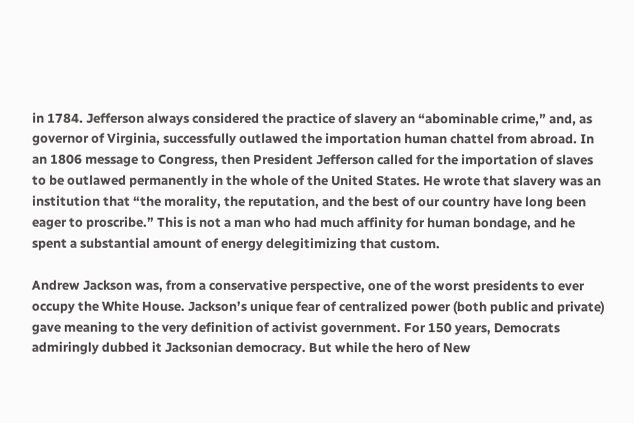in 1784. Jefferson always considered the practice of slavery an “abominable crime,” and, as governor of Virginia, successfully outlawed the importation human chattel from abroad. In an 1806 message to Congress, then President Jefferson called for the importation of slaves to be outlawed permanently in the whole of the United States. He wrote that slavery was an institution that “the morality, the reputation, and the best of our country have long been eager to proscribe.” This is not a man who had much affinity for human bondage, and he spent a substantial amount of energy delegitimizing that custom.

Andrew Jackson was, from a conservative perspective, one of the worst presidents to ever occupy the White House. Jackson’s unique fear of centralized power (both public and private) gave meaning to the very definition of activist government. For 150 years, Democrats admiringly dubbed it Jacksonian democracy. But while the hero of New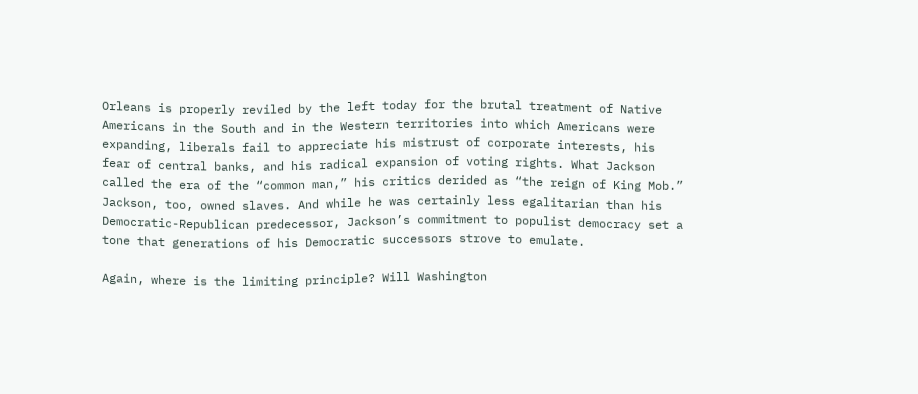Orleans is properly reviled by the left today for the brutal treatment of Native Americans in the South and in the Western territories into which Americans were expanding, liberals fail to appreciate his mistrust of corporate interests, his fear of central banks, and his radical expansion of voting rights. What Jackson called the era of the “common man,” his critics derided as “the reign of King Mob.” Jackson, too, owned slaves. And while he was certainly less egalitarian than his Democratic-Republican predecessor, Jackson’s commitment to populist democracy set a tone that generations of his Democratic successors strove to emulate.

Again, where is the limiting principle? Will Washington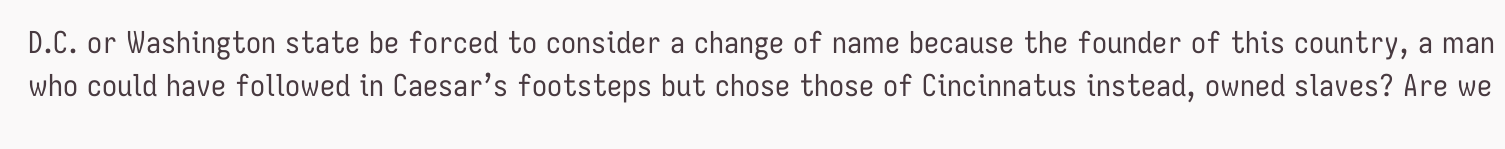D.C. or Washington state be forced to consider a change of name because the founder of this country, a man who could have followed in Caesar’s footsteps but chose those of Cincinnatus instead, owned slaves? Are we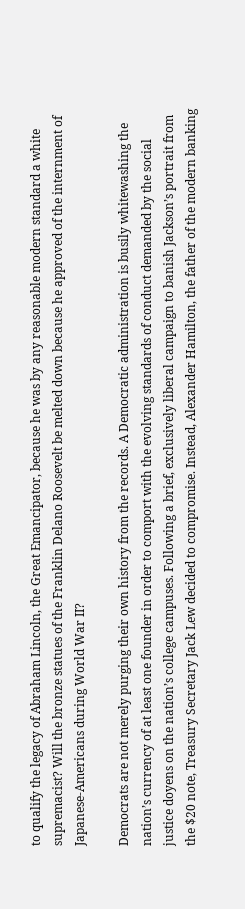to qualify the legacy of Abraham Lincoln, the Great Emancipator, because he was by any reasonable modern standard a white supremacist? Will the bronze statues of the Franklin Delano Roosevelt be melted down because he approved of the internment of Japanese-Americans during World War II?

Democrats are not merely purging their own history from the records. A Democratic administration is busily whitewashing the nation’s currency of at least one founder in order to comport with the evolving standards of conduct demanded by the social justice doyens on the nation’s college campuses. Following a brief, exclusively liberal campaign to banish Jackson’s portrait from the $20 note, Treasury Secretary Jack Lew decided to compromise. Instead, Alexander Hamilton, the father of the modern banking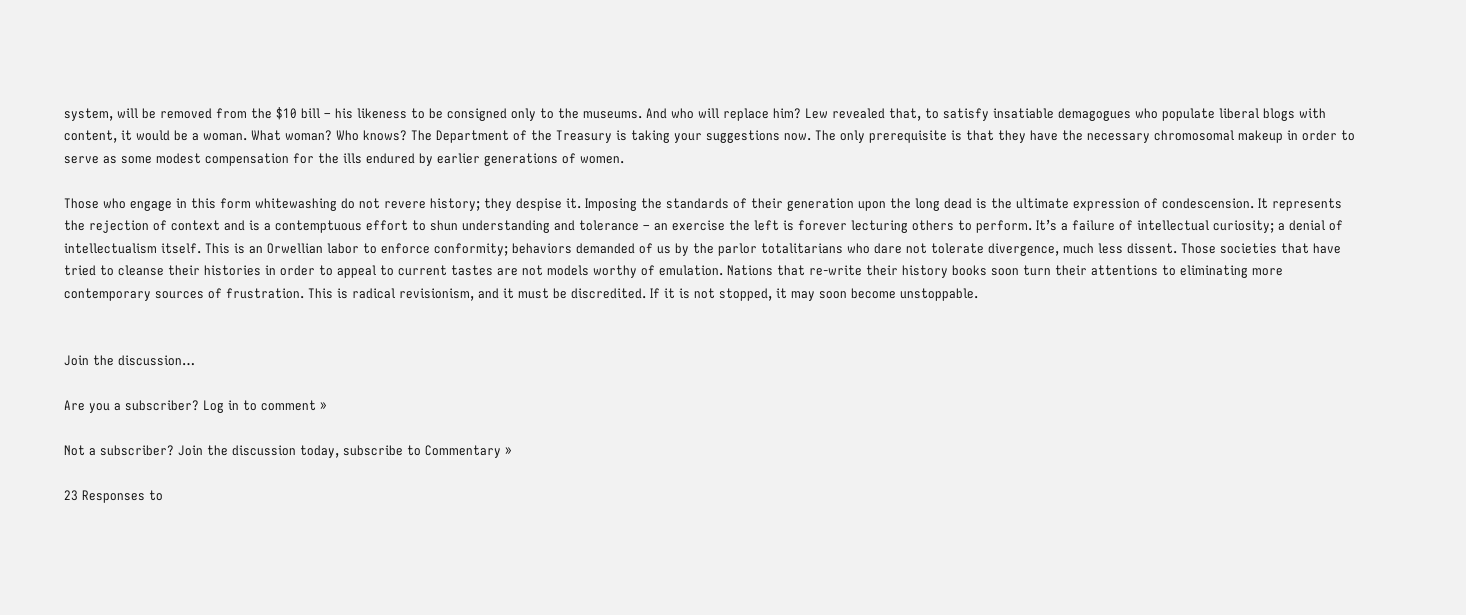system, will be removed from the $10 bill – his likeness to be consigned only to the museums. And who will replace him? Lew revealed that, to satisfy insatiable demagogues who populate liberal blogs with content, it would be a woman. What woman? Who knows? The Department of the Treasury is taking your suggestions now. The only prerequisite is that they have the necessary chromosomal makeup in order to serve as some modest compensation for the ills endured by earlier generations of women.

Those who engage in this form whitewashing do not revere history; they despise it. Imposing the standards of their generation upon the long dead is the ultimate expression of condescension. It represents the rejection of context and is a contemptuous effort to shun understanding and tolerance – an exercise the left is forever lecturing others to perform. It’s a failure of intellectual curiosity; a denial of intellectualism itself. This is an Orwellian labor to enforce conformity; behaviors demanded of us by the parlor totalitarians who dare not tolerate divergence, much less dissent. Those societies that have tried to cleanse their histories in order to appeal to current tastes are not models worthy of emulation. Nations that re-write their history books soon turn their attentions to eliminating more contemporary sources of frustration. This is radical revisionism, and it must be discredited. If it is not stopped, it may soon become unstoppable.


Join the discussion…

Are you a subscriber? Log in to comment »

Not a subscriber? Join the discussion today, subscribe to Commentary »

23 Responses to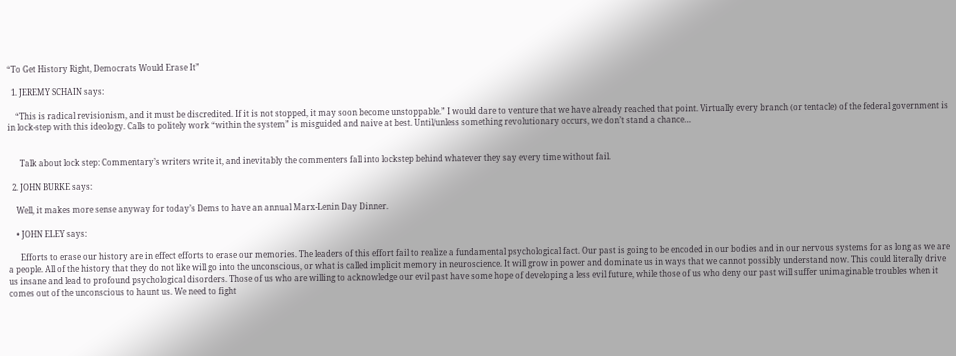“To Get History Right, Democrats Would Erase It”

  1. JEREMY SCHAIN says:

    “This is radical revisionism, and it must be discredited. If it is not stopped, it may soon become unstoppable.” I would dare to venture that we have already reached that point. Virtually every branch (or tentacle) of the federal government is in lock-step with this ideology. Calls to politely work “within the system” is misguided and naive at best. Until/unless something revolutionary occurs, we don’t stand a chance…


      Talk about lock step: Commentary’s writers write it, and inevitably the commenters fall into lockstep behind whatever they say every time without fail.

  2. JOHN BURKE says:

    Well, it makes more sense anyway for today’s Dems to have an annual Marx-Lenin Day Dinner.

    • JOHN ELEY says:

      Efforts to erase our history are in effect efforts to erase our memories. The leaders of this effort fail to realize a fundamental psychological fact. Our past is going to be encoded in our bodies and in our nervous systems for as long as we are a people. All of the history that they do not like will go into the unconscious, or what is called implicit memory in neuroscience. It will grow in power and dominate us in ways that we cannot possibly understand now. This could literally drive us insane and lead to profound psychological disorders. Those of us who are willing to acknowledge our evil past have some hope of developing a less evil future, while those of us who deny our past will suffer unimaginable troubles when it comes out of the unconscious to haunt us. We need to fight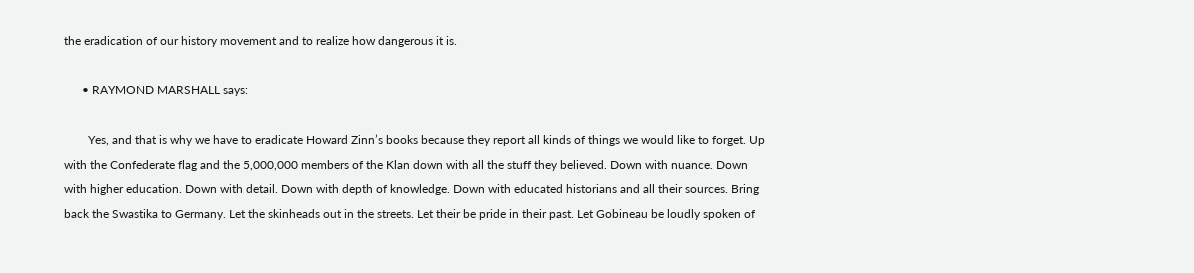the eradication of our history movement and to realize how dangerous it is.

      • RAYMOND MARSHALL says:

        Yes, and that is why we have to eradicate Howard Zinn’s books because they report all kinds of things we would like to forget. Up with the Confederate flag and the 5,000,000 members of the Klan down with all the stuff they believed. Down with nuance. Down with higher education. Down with detail. Down with depth of knowledge. Down with educated historians and all their sources. Bring back the Swastika to Germany. Let the skinheads out in the streets. Let their be pride in their past. Let Gobineau be loudly spoken of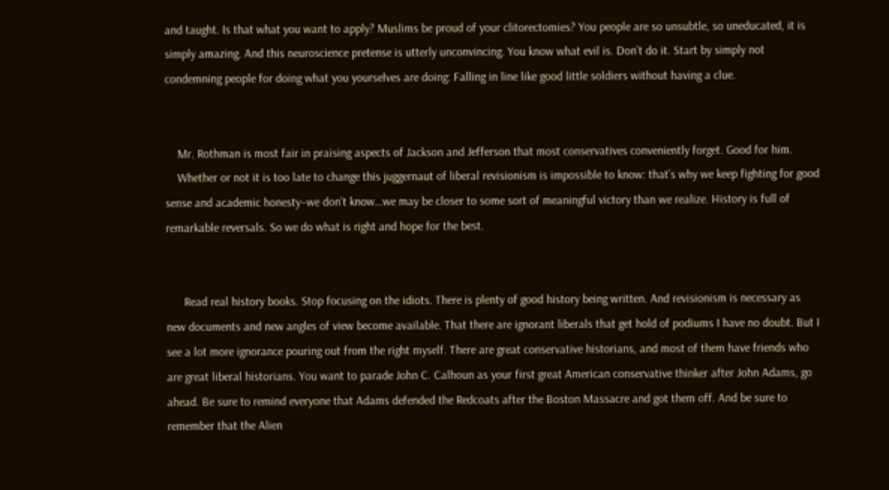and taught. Is that what you want to apply? Muslims be proud of your clitorectomies? You people are so unsubtle, so uneducated, it is simply amazing. And this neuroscience pretense is utterly unconvincing. You know what evil is. Don’t do it. Start by simply not condemning people for doing what you yourselves are doing: Falling in line like good little soldiers without having a clue.


    Mr. Rothman is most fair in praising aspects of Jackson and Jefferson that most conservatives conveniently forget. Good for him.
    Whether or not it is too late to change this juggernaut of liberal revisionism is impossible to know: that’s why we keep fighting for good sense and academic honesty–we don’t know…we may be closer to some sort of meaningful victory than we realize. History is full of remarkable reversals. So we do what is right and hope for the best.


      Read real history books. Stop focusing on the idiots. There is plenty of good history being written. And revisionism is necessary as new documents and new angles of view become available. That there are ignorant liberals that get hold of podiums I have no doubt. But I see a lot more ignorance pouring out from the right myself. There are great conservative historians, and most of them have friends who are great liberal historians. You want to parade John C. Calhoun as your first great American conservative thinker after John Adams, go ahead. Be sure to remind everyone that Adams defended the Redcoats after the Boston Massacre and got them off. And be sure to remember that the Alien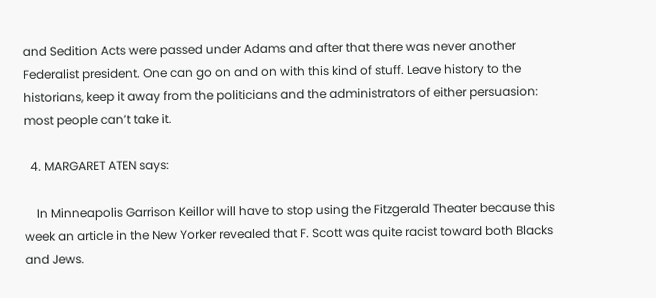and Sedition Acts were passed under Adams and after that there was never another Federalist president. One can go on and on with this kind of stuff. Leave history to the historians, keep it away from the politicians and the administrators of either persuasion: most people can’t take it.

  4. MARGARET ATEN says:

    In Minneapolis Garrison Keillor will have to stop using the Fitzgerald Theater because this week an article in the New Yorker revealed that F. Scott was quite racist toward both Blacks and Jews.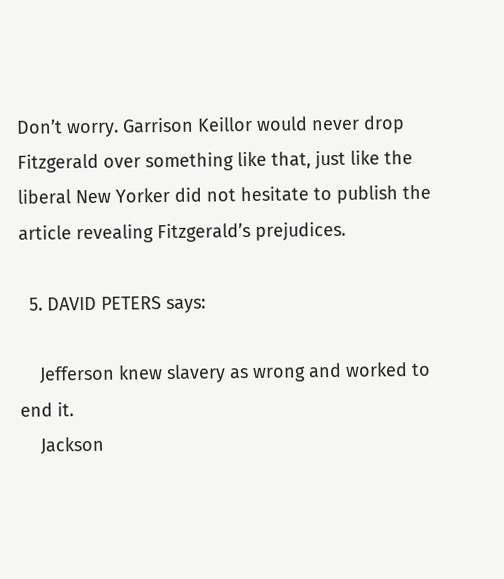Don’t worry. Garrison Keillor would never drop Fitzgerald over something like that, just like the liberal New Yorker did not hesitate to publish the article revealing Fitzgerald’s prejudices.

  5. DAVID PETERS says:

    Jefferson knew slavery as wrong and worked to end it.
    Jackson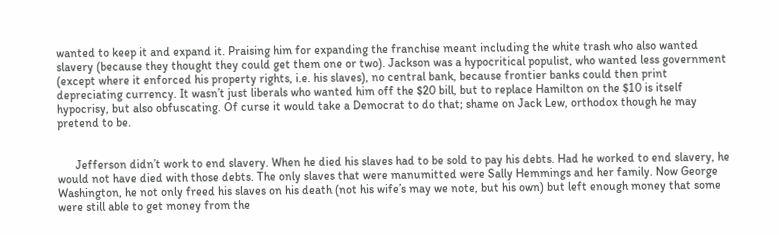wanted to keep it and expand it. Praising him for expanding the franchise meant including the white trash who also wanted slavery (because they thought they could get them one or two). Jackson was a hypocritical populist, who wanted less government (except where it enforced his property rights, i.e. his slaves), no central bank, because frontier banks could then print depreciating currency. It wasn’t just liberals who wanted him off the $20 bill, but to replace Hamilton on the $10 is itself hypocrisy, but also obfuscating. Of curse it would take a Democrat to do that; shame on Jack Lew, orthodox though he may pretend to be.


      Jefferson didn’t work to end slavery. When he died his slaves had to be sold to pay his debts. Had he worked to end slavery, he would not have died with those debts. The only slaves that were manumitted were Sally Hemmings and her family. Now George Washington, he not only freed his slaves on his death (not his wife’s may we note, but his own) but left enough money that some were still able to get money from the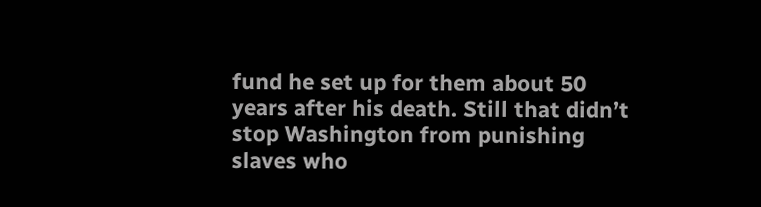fund he set up for them about 50 years after his death. Still that didn’t stop Washington from punishing slaves who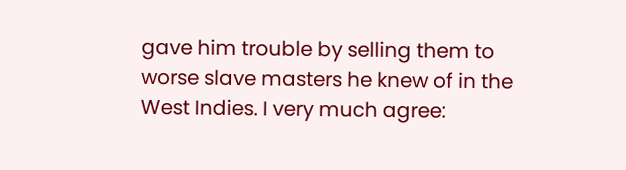gave him trouble by selling them to worse slave masters he knew of in the West Indies. I very much agree: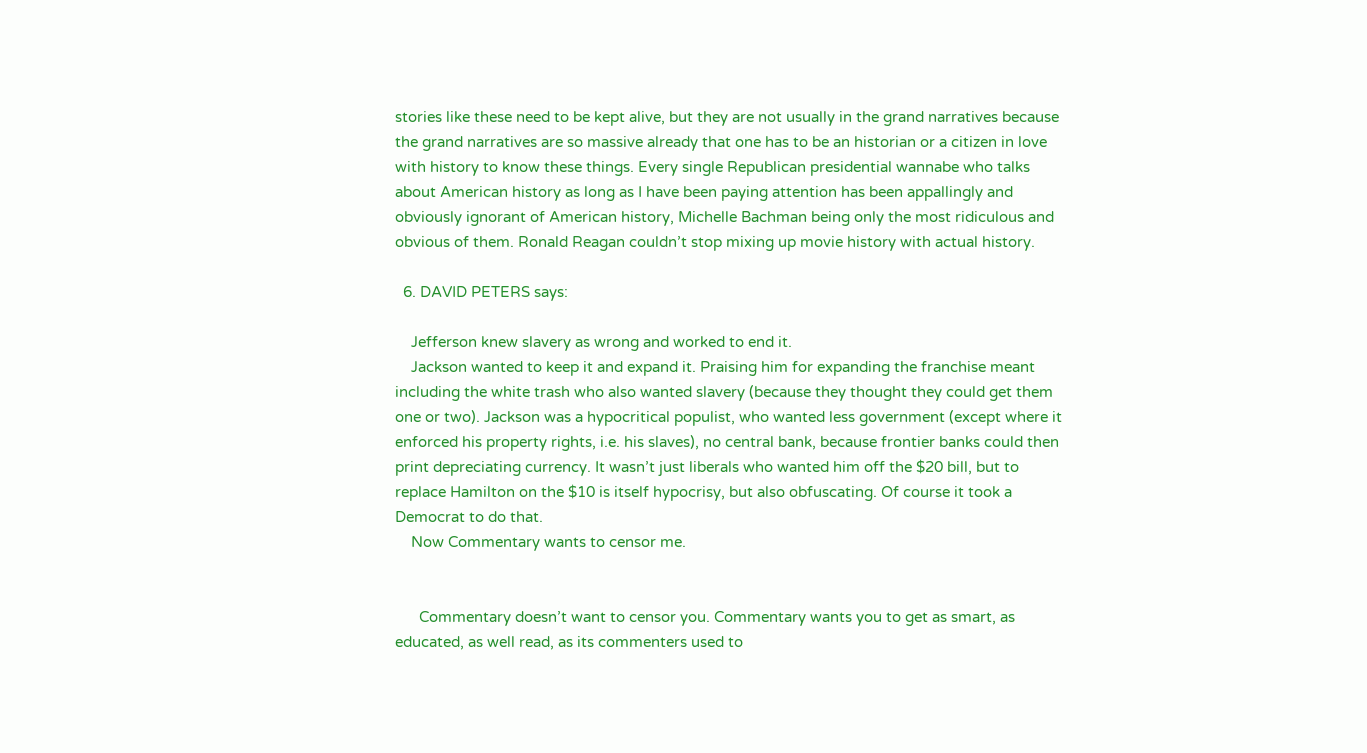stories like these need to be kept alive, but they are not usually in the grand narratives because the grand narratives are so massive already that one has to be an historian or a citizen in love with history to know these things. Every single Republican presidential wannabe who talks about American history as long as I have been paying attention has been appallingly and obviously ignorant of American history, Michelle Bachman being only the most ridiculous and obvious of them. Ronald Reagan couldn’t stop mixing up movie history with actual history.

  6. DAVID PETERS says:

    Jefferson knew slavery as wrong and worked to end it.
    Jackson wanted to keep it and expand it. Praising him for expanding the franchise meant including the white trash who also wanted slavery (because they thought they could get them one or two). Jackson was a hypocritical populist, who wanted less government (except where it enforced his property rights, i.e. his slaves), no central bank, because frontier banks could then print depreciating currency. It wasn’t just liberals who wanted him off the $20 bill, but to replace Hamilton on the $10 is itself hypocrisy, but also obfuscating. Of course it took a Democrat to do that.
    Now Commentary wants to censor me.


      Commentary doesn’t want to censor you. Commentary wants you to get as smart, as educated, as well read, as its commenters used to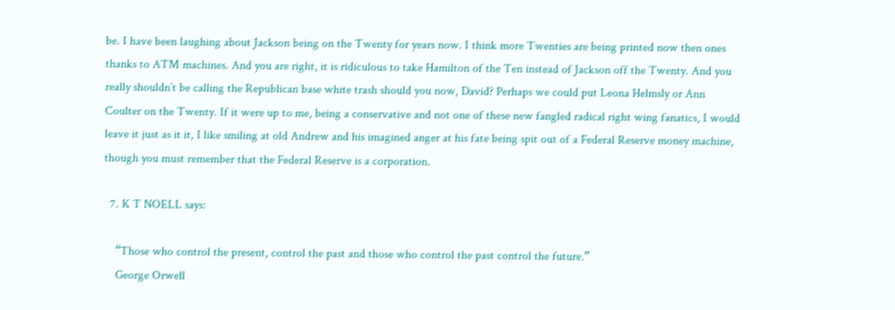be. I have been laughing about Jackson being on the Twenty for years now. I think more Twenties are being printed now then ones thanks to ATM machines. And you are right, it is ridiculous to take Hamilton of the Ten instead of Jackson off the Twenty. And you really shouldn’t be calling the Republican base white trash should you now, David? Perhaps we could put Leona Helmsly or Ann Coulter on the Twenty. If it were up to me, being a conservative and not one of these new fangled radical right wing fanatics, I would leave it just as it it, I like smiling at old Andrew and his imagined anger at his fate being spit out of a Federal Reserve money machine, though you must remember that the Federal Reserve is a corporation.

  7. K T NOELL says:

    “Those who control the present, control the past and those who control the past control the future.”
    George Orwell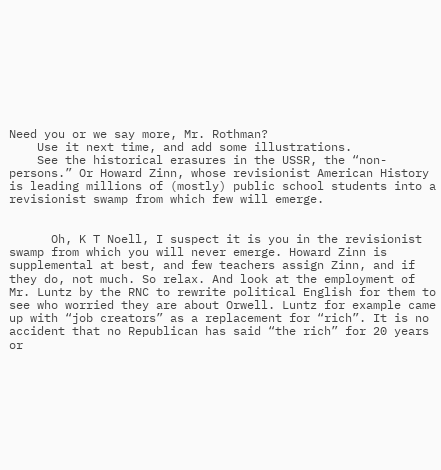Need you or we say more, Mr. Rothman?
    Use it next time, and add some illustrations.
    See the historical erasures in the USSR, the “non-persons.” Or Howard Zinn, whose revisionist American History is leading millions of (mostly) public school students into a revisionist swamp from which few will emerge.


      Oh, K T Noell, I suspect it is you in the revisionist swamp from which you will never emerge. Howard Zinn is supplemental at best, and few teachers assign Zinn, and if they do, not much. So relax. And look at the employment of Mr. Luntz by the RNC to rewrite political English for them to see who worried they are about Orwell. Luntz for example came up with “job creators” as a replacement for “rich”. It is no accident that no Republican has said “the rich” for 20 years or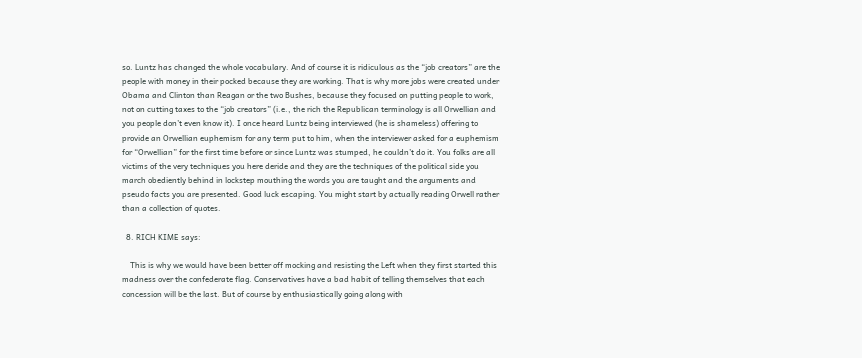so. Luntz has changed the whole vocabulary. And of course it is ridiculous as the “job creators” are the people with money in their pocked because they are working. That is why more jobs were created under Obama and Clinton than Reagan or the two Bushes, because they focused on putting people to work, not on cutting taxes to the “job creators” (i.e., the rich the Republican terminology is all Orwellian and you people don’t even know it). I once heard Luntz being interviewed (he is shameless) offering to provide an Orwellian euphemism for any term put to him, when the interviewer asked for a euphemism for “Orwellian” for the first time before or since Luntz was stumped, he couldn’t do it. You folks are all victims of the very techniques you here deride and they are the techniques of the political side you march obediently behind in lockstep mouthing the words you are taught and the arguments and pseudo facts you are presented. Good luck escaping. You might start by actually reading Orwell rather than a collection of quotes.

  8. RICH KIME says:

    This is why we would have been better off mocking and resisting the Left when they first started this madness over the confederate flag. Conservatives have a bad habit of telling themselves that each concession will be the last. But of course by enthusiastically going along with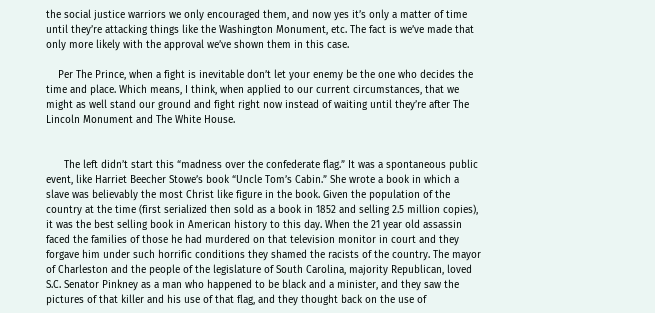the social justice warriors we only encouraged them, and now yes it’s only a matter of time until they’re attacking things like the Washington Monument, etc. The fact is we’ve made that only more likely with the approval we’ve shown them in this case.

    Per The Prince, when a fight is inevitable don’t let your enemy be the one who decides the time and place. Which means, I think, when applied to our current circumstances, that we might as well stand our ground and fight right now instead of waiting until they’re after The Lincoln Monument and The White House.


      The left didn’t start this “madness over the confederate flag.” It was a spontaneous public event, like Harriet Beecher Stowe’s book “Uncle Tom’s Cabin.” She wrote a book in which a slave was believably the most Christ like figure in the book. Given the population of the country at the time (first serialized then sold as a book in 1852 and selling 2.5 million copies), it was the best selling book in American history to this day. When the 21 year old assassin faced the families of those he had murdered on that television monitor in court and they forgave him under such horrific conditions they shamed the racists of the country. The mayor of Charleston and the people of the legislature of South Carolina, majority Republican, loved S.C. Senator Pinkney as a man who happened to be black and a minister, and they saw the pictures of that killer and his use of that flag, and they thought back on the use of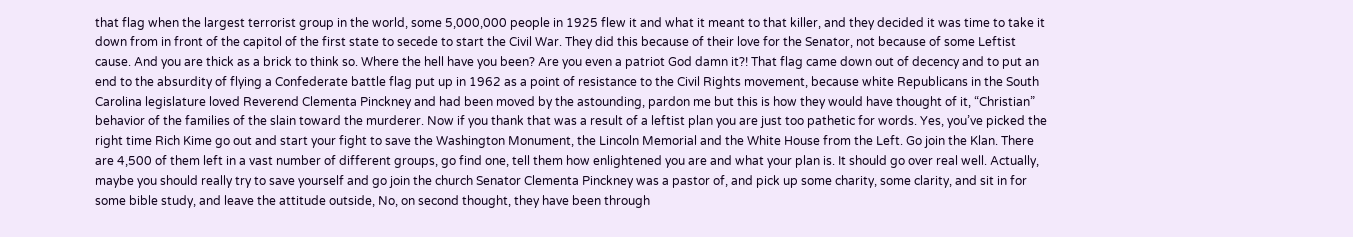that flag when the largest terrorist group in the world, some 5,000,000 people in 1925 flew it and what it meant to that killer, and they decided it was time to take it down from in front of the capitol of the first state to secede to start the Civil War. They did this because of their love for the Senator, not because of some Leftist cause. And you are thick as a brick to think so. Where the hell have you been? Are you even a patriot God damn it?! That flag came down out of decency and to put an end to the absurdity of flying a Confederate battle flag put up in 1962 as a point of resistance to the Civil Rights movement, because white Republicans in the South Carolina legislature loved Reverend Clementa Pinckney and had been moved by the astounding, pardon me but this is how they would have thought of it, “Christian” behavior of the families of the slain toward the murderer. Now if you thank that was a result of a leftist plan you are just too pathetic for words. Yes, you’ve picked the right time Rich Kime go out and start your fight to save the Washington Monument, the Lincoln Memorial and the White House from the Left. Go join the Klan. There are 4,500 of them left in a vast number of different groups, go find one, tell them how enlightened you are and what your plan is. It should go over real well. Actually, maybe you should really try to save yourself and go join the church Senator Clementa Pinckney was a pastor of, and pick up some charity, some clarity, and sit in for some bible study, and leave the attitude outside, No, on second thought, they have been through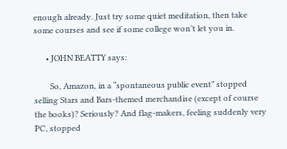enough already. Just try some quiet meditation, then take some courses and see if some college won’t let you in.

      • JOHN BEATTY says:

        So, Amazon, in a “spontaneous public event” stopped selling Stars and Bars-themed merchandise (except of course the books)? Seriously? And flag-makers, feeling suddenly very PC, stopped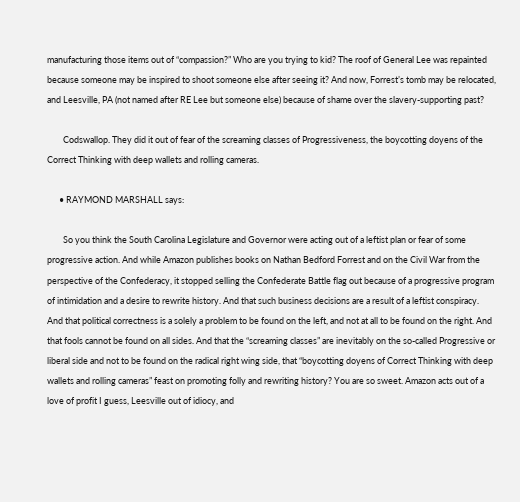manufacturing those items out of “compassion?” Who are you trying to kid? The roof of General Lee was repainted because someone may be inspired to shoot someone else after seeing it? And now, Forrest’s tomb may be relocated, and Leesville, PA (not named after RE Lee but someone else) because of shame over the slavery-supporting past?

        Codswallop. They did it out of fear of the screaming classes of Progressiveness, the boycotting doyens of the Correct Thinking with deep wallets and rolling cameras.

      • RAYMOND MARSHALL says:

        So you think the South Carolina Legislature and Governor were acting out of a leftist plan or fear of some progressive action. And while Amazon publishes books on Nathan Bedford Forrest and on the Civil War from the perspective of the Confederacy, it stopped selling the Confederate Battle flag out because of a progressive program of intimidation and a desire to rewrite history. And that such business decisions are a result of a leftist conspiracy. And that political correctness is a solely a problem to be found on the left, and not at all to be found on the right. And that fools cannot be found on all sides. And that the “screaming classes” are inevitably on the so-called Progressive or liberal side and not to be found on the radical right wing side, that “boycotting doyens of Correct Thinking with deep wallets and rolling cameras” feast on promoting folly and rewriting history? You are so sweet. Amazon acts out of a love of profit I guess, Leesville out of idiocy, and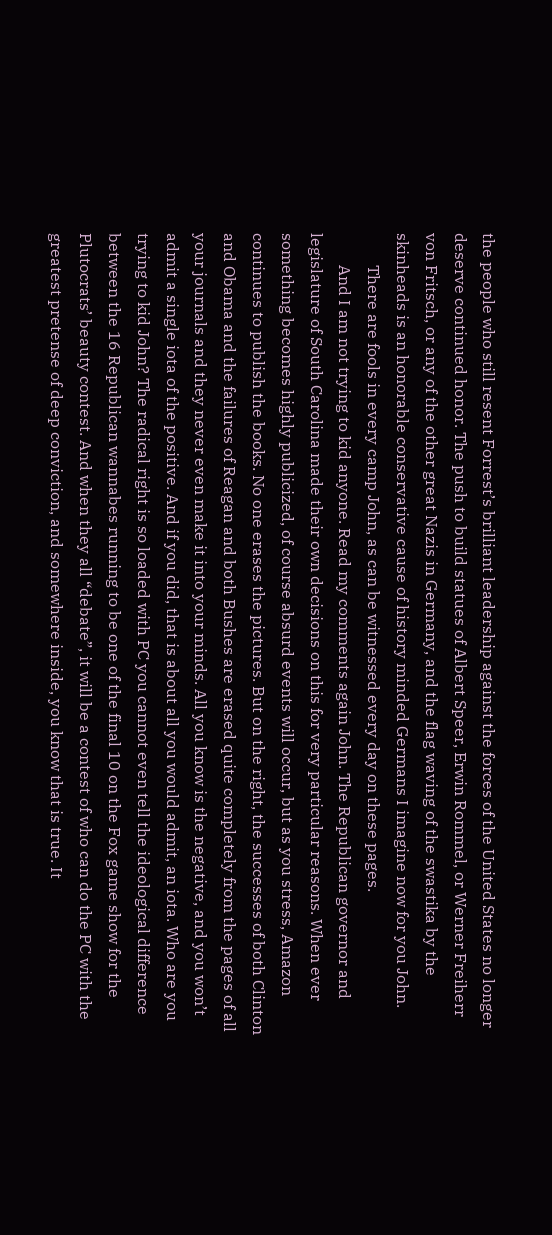the people who still resent Forrest’s brilliant leadership against the forces of the United States no longer deserve continued honor. The push to build statues of Albert Speer, Erwin Rommel, or Werner Freiherr von Fritsch, or any of the other great Nazis in Germany, and the flag waving of the swastika by the skinheads is an honorable conservative cause of history minded Germans I imagine now for you John.
        There are fools in every camp John, as can be witnessed every day on these pages.
        And I am not trying to kid anyone. Read my comments again John. The Republican governor and legislature of South Carolina made their own decisions on this for very particular reasons. When ever something becomes highly publicized, of course absurd events will occur, but as you stress, Amazon continues to publish the books. No one erases the pictures. But on the right, the successes of both Clinton and Obama and the failures of Reagan and both Bushes are erased quite completely from the pages of all your journals and they never even make it into your minds. All you know is the negative, and you won’t admit a single iota of the positive. And if you did, that is about all you would admit, an iota. Who are you trying to kid John? The radical right is so loaded with PC you cannot even tell the ideological difference between the 16 Republican wannabes running to be one of the final 10 on the Fox game show for the Plutocrats’ beauty contest. And when they all “debate”, it will be a contest of who can do the PC with the greatest pretense of deep conviction, and somewhere inside, you know that is true. It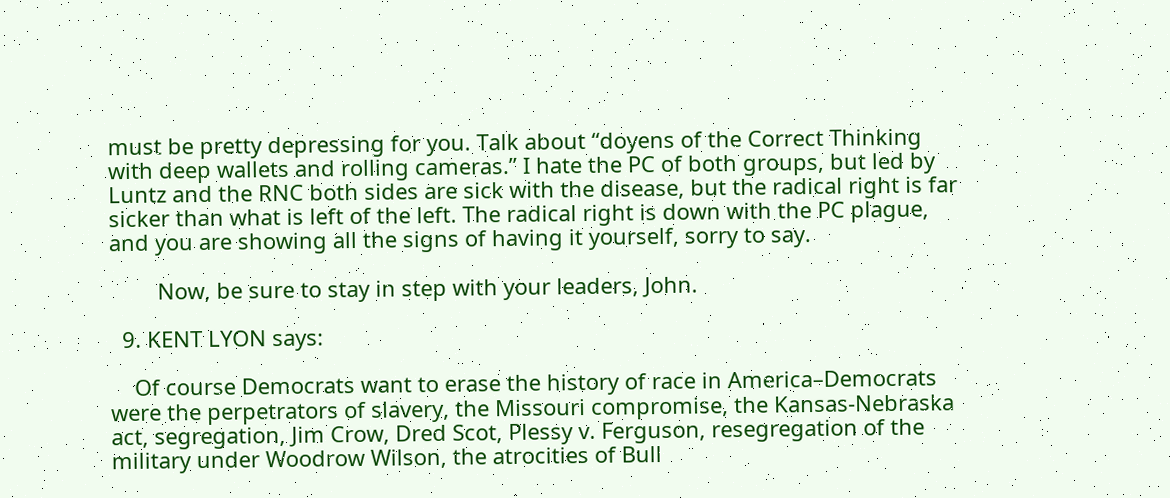must be pretty depressing for you. Talk about “doyens of the Correct Thinking with deep wallets and rolling cameras.” I hate the PC of both groups, but led by Luntz and the RNC both sides are sick with the disease, but the radical right is far sicker than what is left of the left. The radical right is down with the PC plague, and you are showing all the signs of having it yourself, sorry to say.

        Now, be sure to stay in step with your leaders, John.

  9. KENT LYON says:

    Of course Democrats want to erase the history of race in America–Democrats were the perpetrators of slavery, the Missouri compromise, the Kansas-Nebraska act, segregation, Jim Crow, Dred Scot, Plessy v. Ferguson, resegregation of the military under Woodrow Wilson, the atrocities of Bull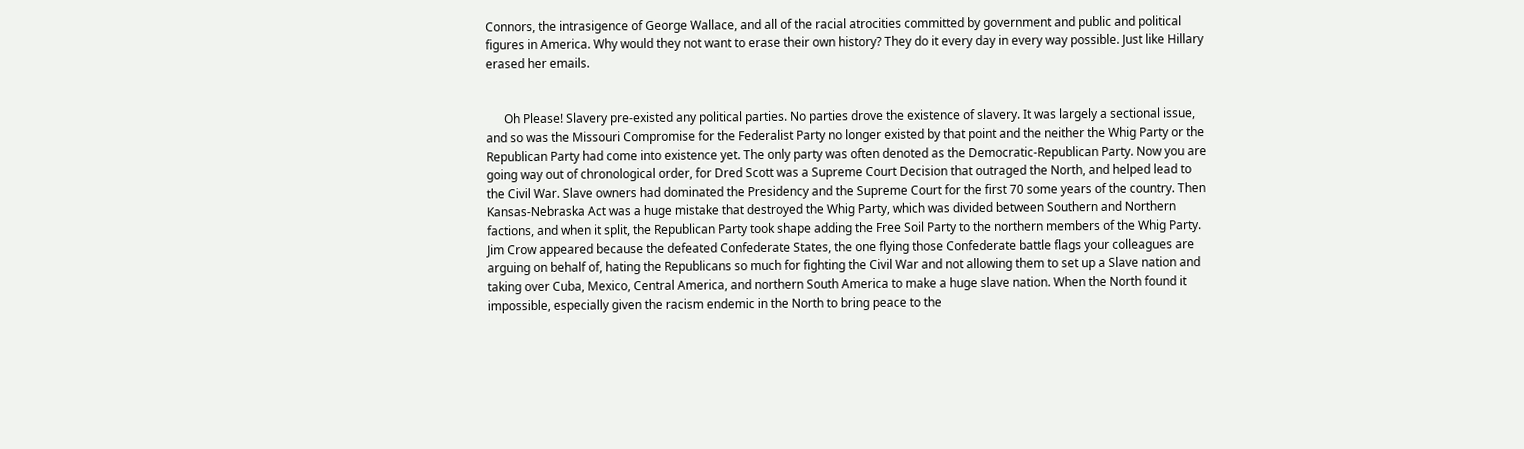Connors, the intrasigence of George Wallace, and all of the racial atrocities committed by government and public and political figures in America. Why would they not want to erase their own history? They do it every day in every way possible. Just like Hillary erased her emails.


      Oh Please! Slavery pre-existed any political parties. No parties drove the existence of slavery. It was largely a sectional issue, and so was the Missouri Compromise for the Federalist Party no longer existed by that point and the neither the Whig Party or the Republican Party had come into existence yet. The only party was often denoted as the Democratic-Republican Party. Now you are going way out of chronological order, for Dred Scott was a Supreme Court Decision that outraged the North, and helped lead to the Civil War. Slave owners had dominated the Presidency and the Supreme Court for the first 70 some years of the country. Then Kansas-Nebraska Act was a huge mistake that destroyed the Whig Party, which was divided between Southern and Northern factions, and when it split, the Republican Party took shape adding the Free Soil Party to the northern members of the Whig Party. Jim Crow appeared because the defeated Confederate States, the one flying those Confederate battle flags your colleagues are arguing on behalf of, hating the Republicans so much for fighting the Civil War and not allowing them to set up a Slave nation and taking over Cuba, Mexico, Central America, and northern South America to make a huge slave nation. When the North found it impossible, especially given the racism endemic in the North to bring peace to the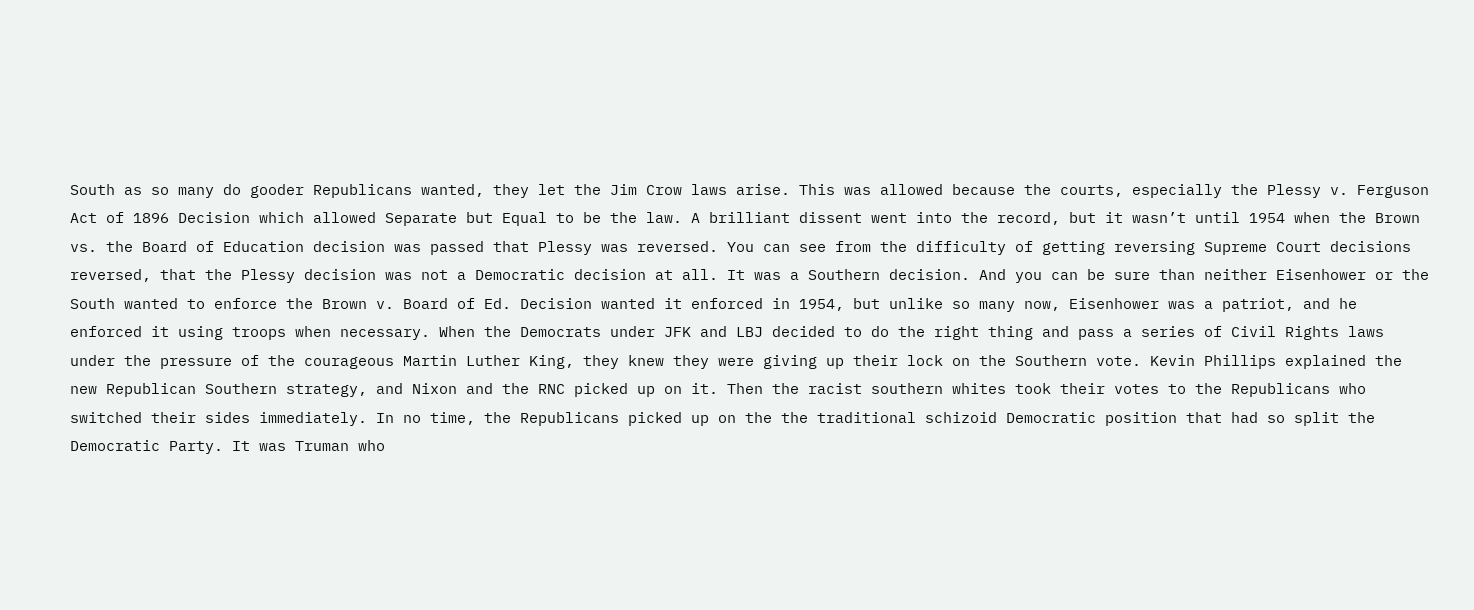South as so many do gooder Republicans wanted, they let the Jim Crow laws arise. This was allowed because the courts, especially the Plessy v. Ferguson Act of 1896 Decision which allowed Separate but Equal to be the law. A brilliant dissent went into the record, but it wasn’t until 1954 when the Brown vs. the Board of Education decision was passed that Plessy was reversed. You can see from the difficulty of getting reversing Supreme Court decisions reversed, that the Plessy decision was not a Democratic decision at all. It was a Southern decision. And you can be sure than neither Eisenhower or the South wanted to enforce the Brown v. Board of Ed. Decision wanted it enforced in 1954, but unlike so many now, Eisenhower was a patriot, and he enforced it using troops when necessary. When the Democrats under JFK and LBJ decided to do the right thing and pass a series of Civil Rights laws under the pressure of the courageous Martin Luther King, they knew they were giving up their lock on the Southern vote. Kevin Phillips explained the new Republican Southern strategy, and Nixon and the RNC picked up on it. Then the racist southern whites took their votes to the Republicans who switched their sides immediately. In no time, the Republicans picked up on the the traditional schizoid Democratic position that had so split the Democratic Party. It was Truman who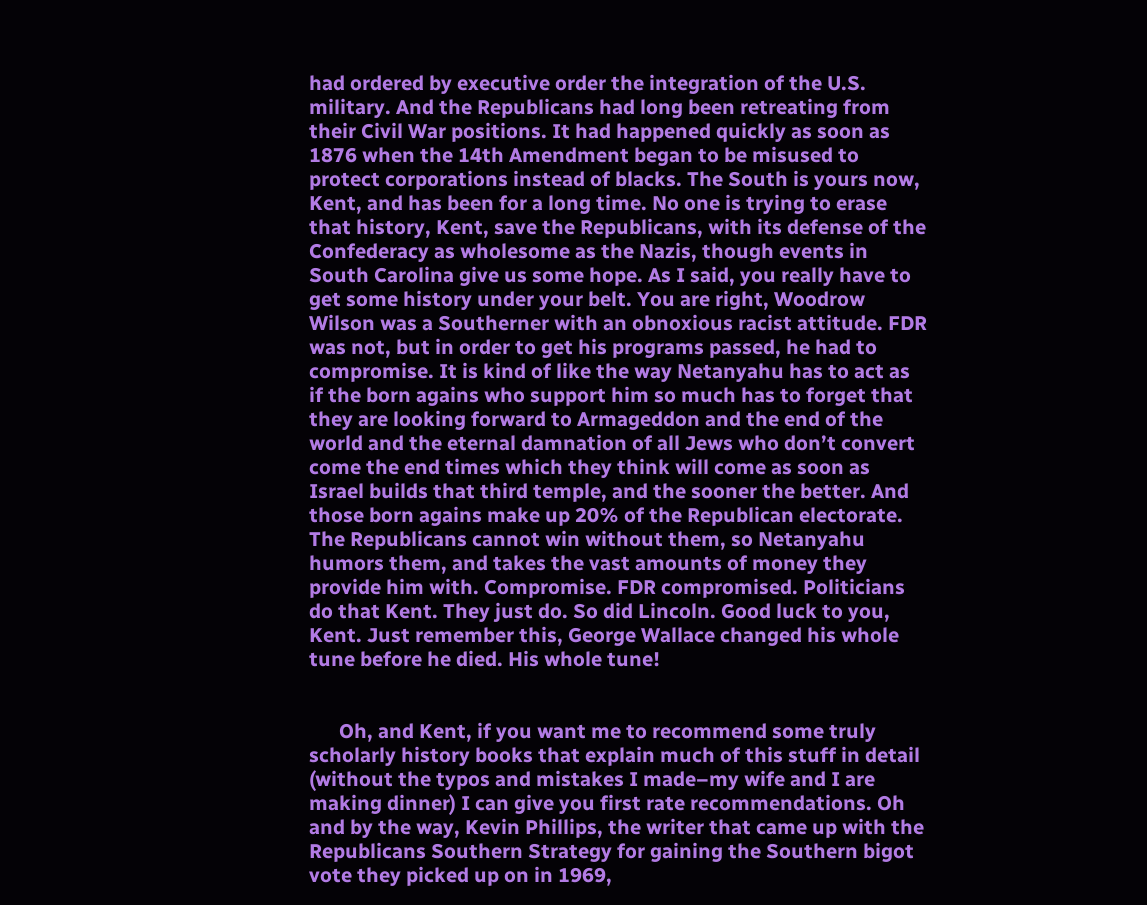had ordered by executive order the integration of the U.S. military. And the Republicans had long been retreating from their Civil War positions. It had happened quickly as soon as 1876 when the 14th Amendment began to be misused to protect corporations instead of blacks. The South is yours now, Kent, and has been for a long time. No one is trying to erase that history, Kent, save the Republicans, with its defense of the Confederacy as wholesome as the Nazis, though events in South Carolina give us some hope. As I said, you really have to get some history under your belt. You are right, Woodrow Wilson was a Southerner with an obnoxious racist attitude. FDR was not, but in order to get his programs passed, he had to compromise. It is kind of like the way Netanyahu has to act as if the born agains who support him so much has to forget that they are looking forward to Armageddon and the end of the world and the eternal damnation of all Jews who don’t convert come the end times which they think will come as soon as Israel builds that third temple, and the sooner the better. And those born agains make up 20% of the Republican electorate. The Republicans cannot win without them, so Netanyahu humors them, and takes the vast amounts of money they provide him with. Compromise. FDR compromised. Politicians do that Kent. They just do. So did Lincoln. Good luck to you, Kent. Just remember this, George Wallace changed his whole tune before he died. His whole tune!


      Oh, and Kent, if you want me to recommend some truly scholarly history books that explain much of this stuff in detail (without the typos and mistakes I made–my wife and I are making dinner) I can give you first rate recommendations. Oh and by the way, Kevin Phillips, the writer that came up with the Republicans Southern Strategy for gaining the Southern bigot vote they picked up on in 1969,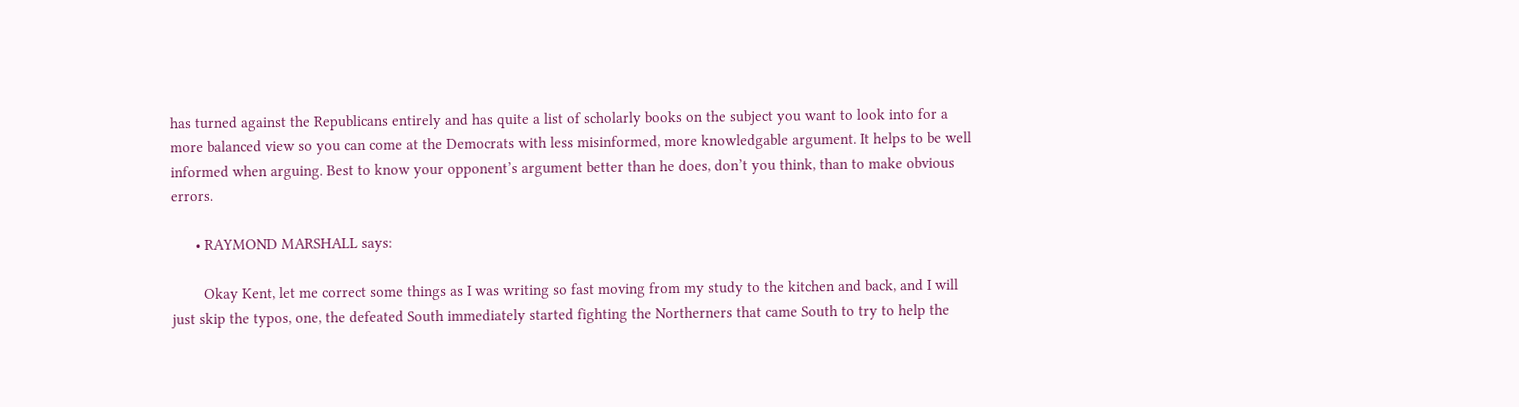has turned against the Republicans entirely and has quite a list of scholarly books on the subject you want to look into for a more balanced view so you can come at the Democrats with less misinformed, more knowledgable argument. It helps to be well informed when arguing. Best to know your opponent’s argument better than he does, don’t you think, than to make obvious errors.

      • RAYMOND MARSHALL says:

        Okay Kent, let me correct some things as I was writing so fast moving from my study to the kitchen and back, and I will just skip the typos, one, the defeated South immediately started fighting the Northerners that came South to try to help the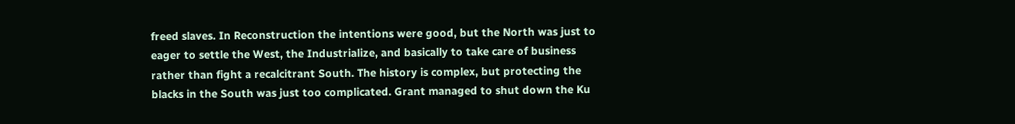freed slaves. In Reconstruction the intentions were good, but the North was just to eager to settle the West, the Industrialize, and basically to take care of business rather than fight a recalcitrant South. The history is complex, but protecting the blacks in the South was just too complicated. Grant managed to shut down the Ku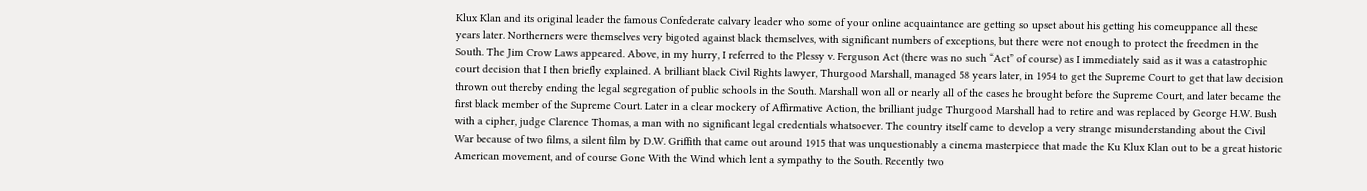Klux Klan and its original leader the famous Confederate calvary leader who some of your online acquaintance are getting so upset about his getting his comeuppance all these years later. Northerners were themselves very bigoted against black themselves, with significant numbers of exceptions, but there were not enough to protect the freedmen in the South. The Jim Crow Laws appeared. Above, in my hurry, I referred to the Plessy v. Ferguson Act (there was no such “Act” of course) as I immediately said as it was a catastrophic court decision that I then briefly explained. A brilliant black Civil Rights lawyer, Thurgood Marshall, managed 58 years later, in 1954 to get the Supreme Court to get that law decision thrown out thereby ending the legal segregation of public schools in the South. Marshall won all or nearly all of the cases he brought before the Supreme Court, and later became the first black member of the Supreme Court. Later in a clear mockery of Affirmative Action, the brilliant judge Thurgood Marshall had to retire and was replaced by George H.W. Bush with a cipher, judge Clarence Thomas, a man with no significant legal credentials whatsoever. The country itself came to develop a very strange misunderstanding about the Civil War because of two films, a silent film by D.W. Griffith that came out around 1915 that was unquestionably a cinema masterpiece that made the Ku Klux Klan out to be a great historic American movement, and of course Gone With the Wind which lent a sympathy to the South. Recently two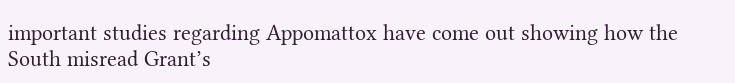important studies regarding Appomattox have come out showing how the South misread Grant’s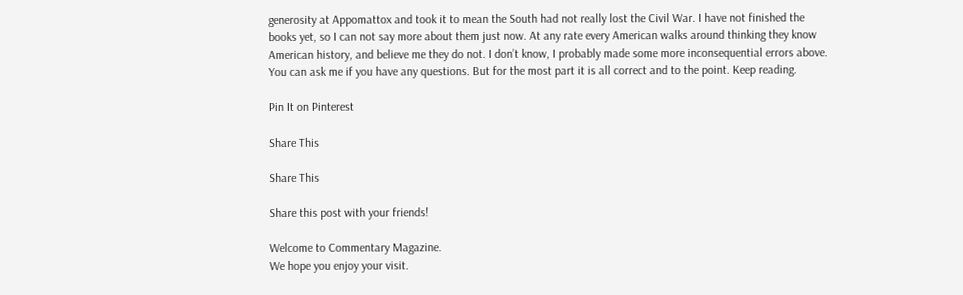generosity at Appomattox and took it to mean the South had not really lost the Civil War. I have not finished the books yet, so I can not say more about them just now. At any rate every American walks around thinking they know American history, and believe me they do not. I don’t know, I probably made some more inconsequential errors above. You can ask me if you have any questions. But for the most part it is all correct and to the point. Keep reading.

Pin It on Pinterest

Share This

Share This

Share this post with your friends!

Welcome to Commentary Magazine.
We hope you enjoy your visit.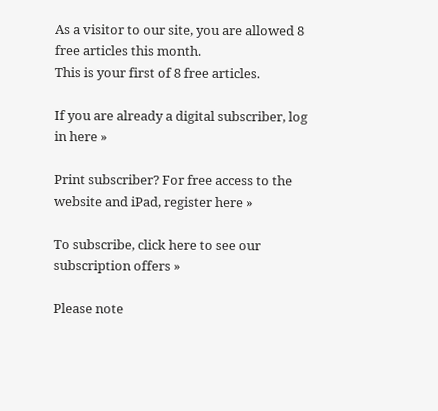As a visitor to our site, you are allowed 8 free articles this month.
This is your first of 8 free articles.

If you are already a digital subscriber, log in here »

Print subscriber? For free access to the website and iPad, register here »

To subscribe, click here to see our subscription offers »

Please note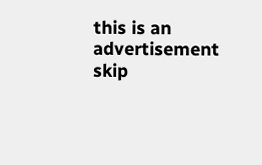this is an advertisement skip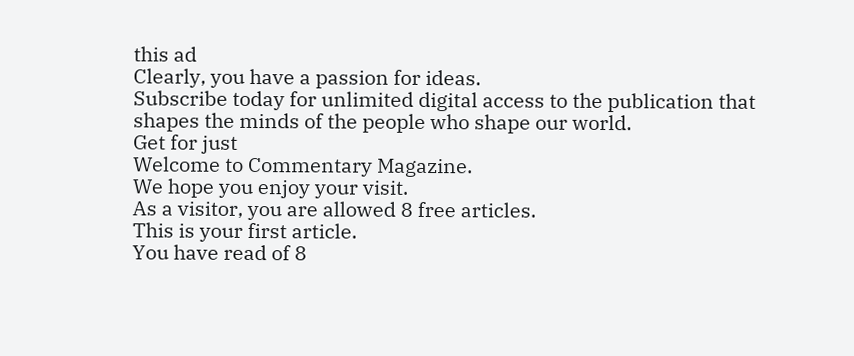this ad
Clearly, you have a passion for ideas.
Subscribe today for unlimited digital access to the publication that shapes the minds of the people who shape our world.
Get for just
Welcome to Commentary Magazine.
We hope you enjoy your visit.
As a visitor, you are allowed 8 free articles.
This is your first article.
You have read of 8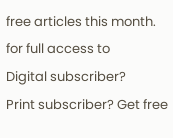free articles this month.
for full access to
Digital subscriber?
Print subscriber? Get free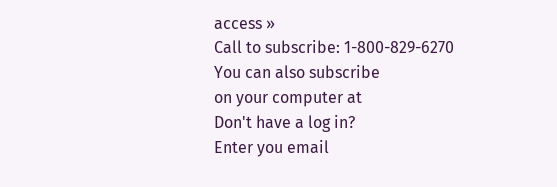access »
Call to subscribe: 1-800-829-6270
You can also subscribe
on your computer at
Don't have a log in?
Enter you email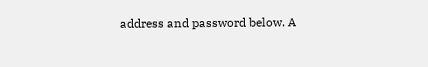address and password below. A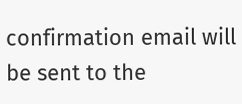confirmation email will be sent to the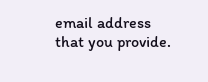email address that you provide.